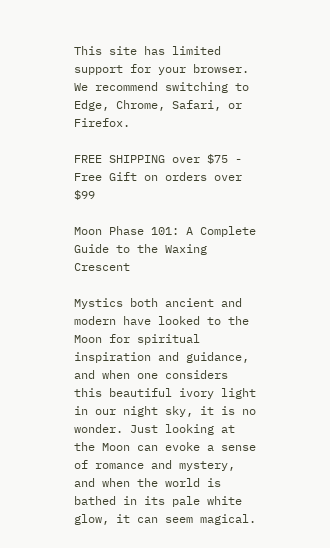This site has limited support for your browser. We recommend switching to Edge, Chrome, Safari, or Firefox.

FREE SHIPPING over $75 - Free Gift on orders over $99

Moon Phase 101: A Complete Guide to the Waxing Crescent

Mystics both ancient and modern have looked to the Moon for spiritual inspiration and guidance, and when one considers this beautiful ivory light in our night sky, it is no wonder. Just looking at the Moon can evoke a sense of romance and mystery, and when the world is bathed in its pale white glow, it can seem magical.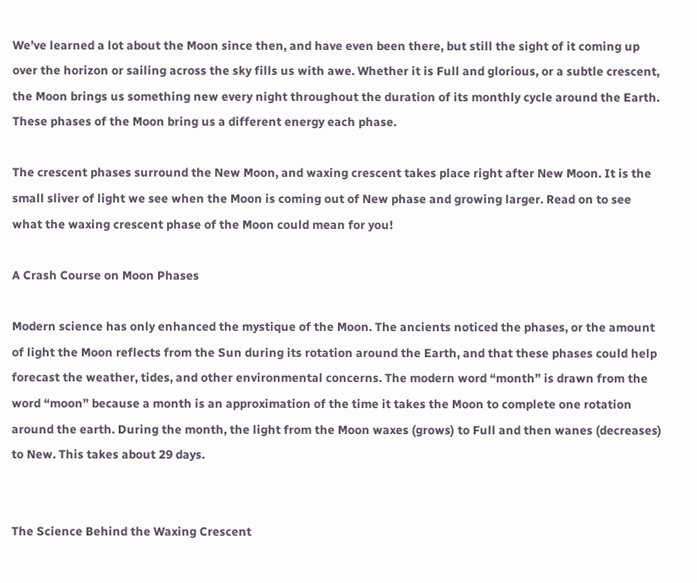We’ve learned a lot about the Moon since then, and have even been there, but still the sight of it coming up over the horizon or sailing across the sky fills us with awe. Whether it is Full and glorious, or a subtle crescent, the Moon brings us something new every night throughout the duration of its monthly cycle around the Earth. These phases of the Moon bring us a different energy each phase.

The crescent phases surround the New Moon, and waxing crescent takes place right after New Moon. It is the small sliver of light we see when the Moon is coming out of New phase and growing larger. Read on to see what the waxing crescent phase of the Moon could mean for you!

A Crash Course on Moon Phases

Modern science has only enhanced the mystique of the Moon. The ancients noticed the phases, or the amount of light the Moon reflects from the Sun during its rotation around the Earth, and that these phases could help forecast the weather, tides, and other environmental concerns. The modern word “month” is drawn from the word “moon” because a month is an approximation of the time it takes the Moon to complete one rotation around the earth. During the month, the light from the Moon waxes (grows) to Full and then wanes (decreases) to New. This takes about 29 days.


The Science Behind the Waxing Crescent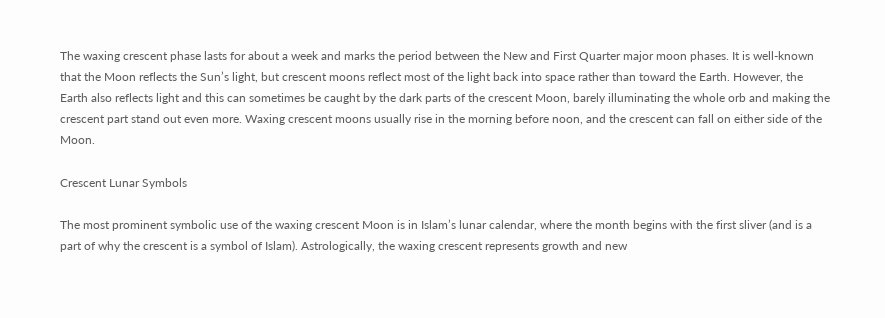The waxing crescent phase lasts for about a week and marks the period between the New and First Quarter major moon phases. It is well-known that the Moon reflects the Sun’s light, but crescent moons reflect most of the light back into space rather than toward the Earth. However, the Earth also reflects light and this can sometimes be caught by the dark parts of the crescent Moon, barely illuminating the whole orb and making the crescent part stand out even more. Waxing crescent moons usually rise in the morning before noon, and the crescent can fall on either side of the Moon.

Crescent Lunar Symbols

The most prominent symbolic use of the waxing crescent Moon is in Islam’s lunar calendar, where the month begins with the first sliver (and is a part of why the crescent is a symbol of Islam). Astrologically, the waxing crescent represents growth and new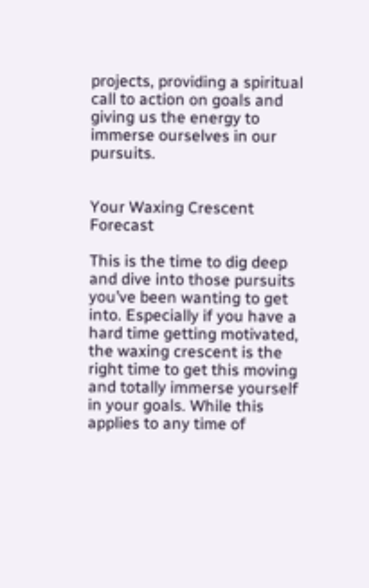projects, providing a spiritual call to action on goals and giving us the energy to immerse ourselves in our pursuits.


Your Waxing Crescent Forecast

This is the time to dig deep and dive into those pursuits you’ve been wanting to get into. Especially if you have a hard time getting motivated, the waxing crescent is the right time to get this moving and totally immerse yourself in your goals. While this applies to any time of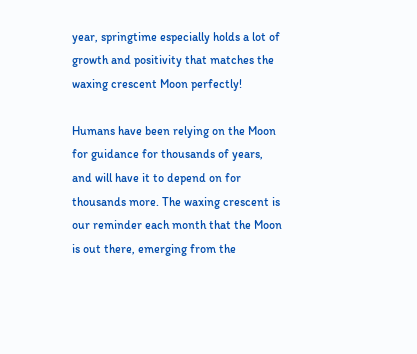year, springtime especially holds a lot of growth and positivity that matches the waxing crescent Moon perfectly!

Humans have been relying on the Moon for guidance for thousands of years, and will have it to depend on for thousands more. The waxing crescent is our reminder each month that the Moon is out there, emerging from the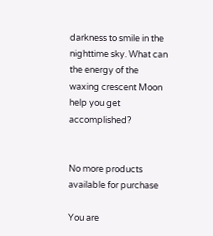darkness to smile in the nighttime sky. What can the energy of the waxing crescent Moon help you get accomplished?


No more products available for purchase

You are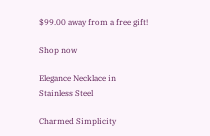$99.00 away from a free gift!

Shop now

Elegance Necklace in Stainless Steel

Charmed Simplicity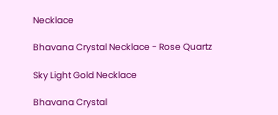Necklace

Bhavana Crystal Necklace - Rose Quartz

Sky Light Gold Necklace

Bhavana Crystal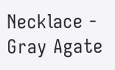Necklace - Gray Agate